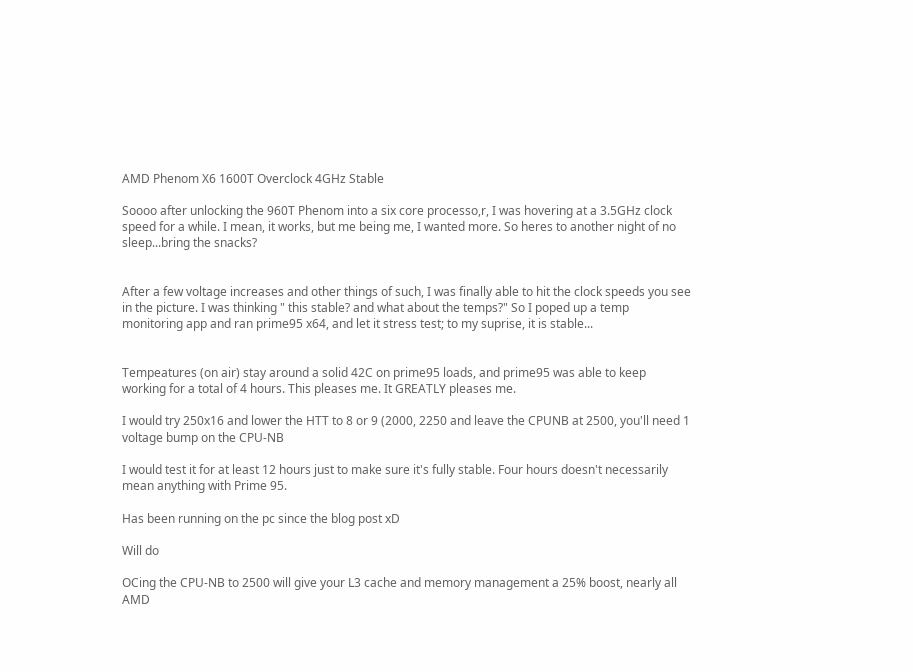AMD Phenom X6 1600T Overclock 4GHz Stable

Soooo after unlocking the 960T Phenom into a six core processo,r, I was hovering at a 3.5GHz clock speed for a while. I mean, it works, but me being me, I wanted more. So heres to another night of no sleep...bring the snacks?


After a few voltage increases and other things of such, I was finally able to hit the clock speeds you see in the picture. I was thinking " this stable? and what about the temps?" So I poped up a temp monitoring app and ran prime95 x64, and let it stress test; to my suprise, it is stable...


Tempeatures (on air) stay around a solid 42C on prime95 loads, and prime95 was able to keep working for a total of 4 hours. This pleases me. It GREATLY pleases me.

I would try 250x16 and lower the HTT to 8 or 9 (2000, 2250 and leave the CPUNB at 2500, you'll need 1 voltage bump on the CPU-NB

I would test it for at least 12 hours just to make sure it's fully stable. Four hours doesn't necessarily mean anything with Prime 95.

Has been running on the pc since the blog post xD

Will do

OCing the CPU-NB to 2500 will give your L3 cache and memory management a 25% boost, nearly all AMD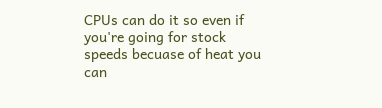CPUs can do it so even if you're going for stock speeds becuase of heat you can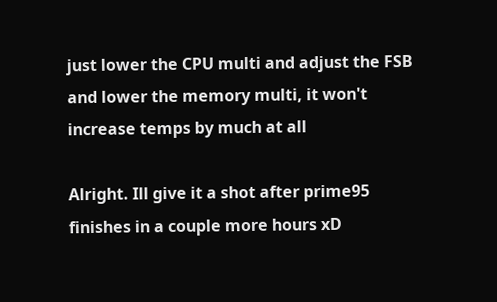just lower the CPU multi and adjust the FSB and lower the memory multi, it won't increase temps by much at all

Alright. Ill give it a shot after prime95 finishes in a couple more hours xD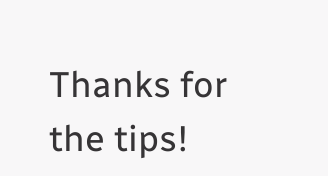Thanks for the tips!